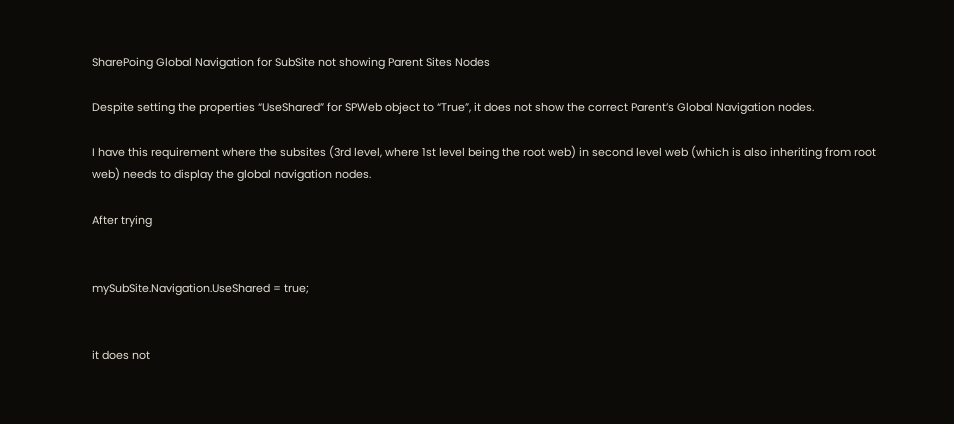SharePoing Global Navigation for SubSite not showing Parent Sites Nodes

Despite setting the properties “UseShared” for SPWeb object to “True”, it does not show the correct Parent’s Global Navigation nodes.

I have this requirement where the subsites (3rd level, where 1st level being the root web) in second level web (which is also inheriting from root web) needs to display the global navigation nodes.

After trying


mySubSite.Navigation.UseShared = true;


it does not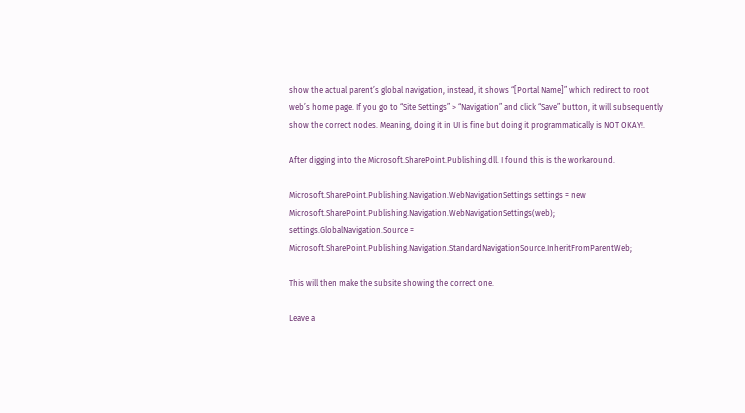show the actual parent’s global navigation, instead, it shows “[Portal Name]” which redirect to root web’s home page. If you go to “Site Settings” > “Navigation” and click “Save” button, it will subsequently show the correct nodes. Meaning, doing it in UI is fine but doing it programmatically is NOT OKAY!.

After digging into the Microsoft.SharePoint.Publishing.dll. I found this is the workaround.

Microsoft.SharePoint.Publishing.Navigation.WebNavigationSettings settings = new Microsoft.SharePoint.Publishing.Navigation.WebNavigationSettings(web);
settings.GlobalNavigation.Source = Microsoft.SharePoint.Publishing.Navigation.StandardNavigationSource.InheritFromParentWeb;

This will then make the subsite showing the correct one.

Leave a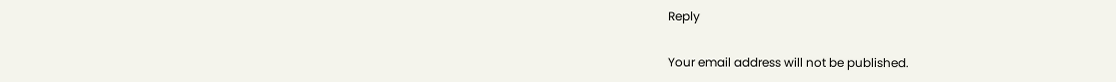Reply

Your email address will not be published.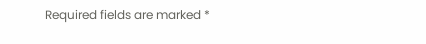Required fields are marked *